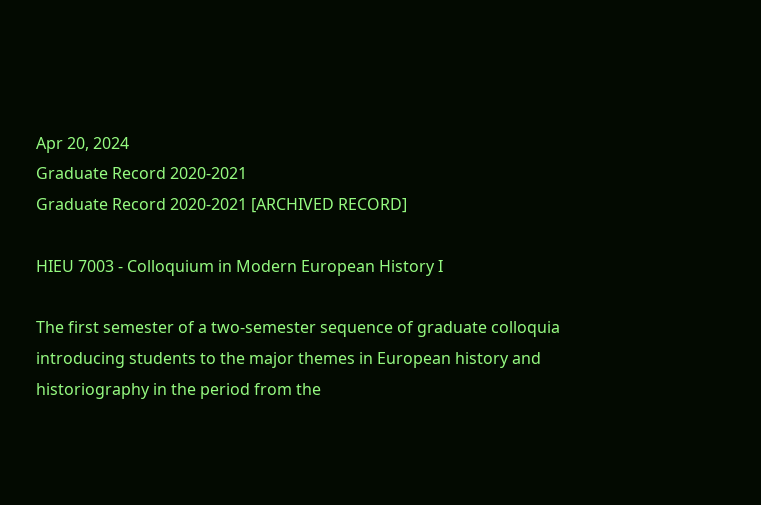Apr 20, 2024
Graduate Record 2020-2021
Graduate Record 2020-2021 [ARCHIVED RECORD]

HIEU 7003 - Colloquium in Modern European History I

The first semester of a two-semester sequence of graduate colloquia introducing students to the major themes in European history and historiography in the period from the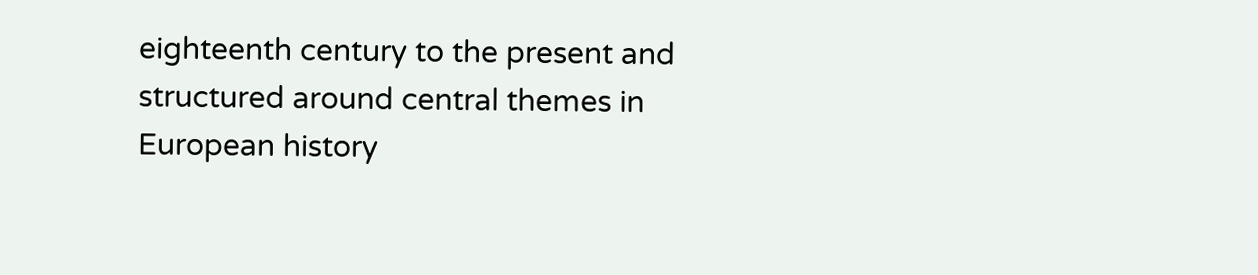eighteenth century to the present and structured around central themes in European history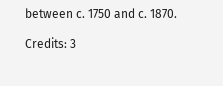between c. 1750 and c. 1870.

Credits: 3